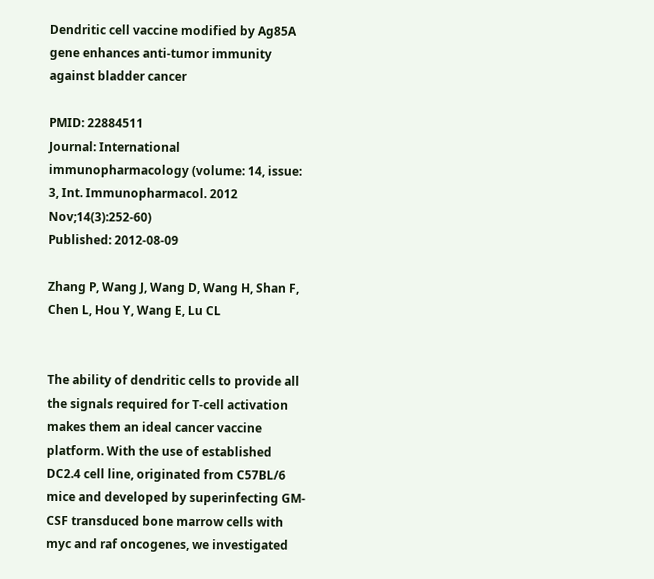Dendritic cell vaccine modified by Ag85A gene enhances anti-tumor immunity against bladder cancer

PMID: 22884511
Journal: International immunopharmacology (volume: 14, issue: 3, Int. Immunopharmacol. 2012 Nov;14(3):252-60)
Published: 2012-08-09

Zhang P, Wang J, Wang D, Wang H, Shan F, Chen L, Hou Y, Wang E, Lu CL


The ability of dendritic cells to provide all the signals required for T-cell activation makes them an ideal cancer vaccine platform. With the use of established DC2.4 cell line, originated from C57BL/6 mice and developed by superinfecting GM-CSF transduced bone marrow cells with myc and raf oncogenes, we investigated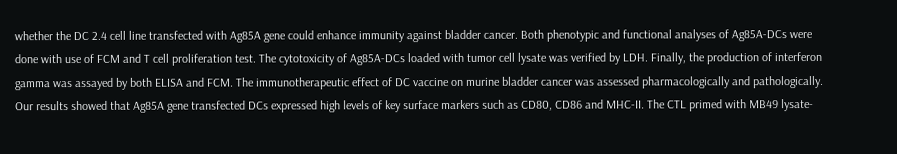whether the DC 2.4 cell line transfected with Ag85A gene could enhance immunity against bladder cancer. Both phenotypic and functional analyses of Ag85A-DCs were done with use of FCM and T cell proliferation test. The cytotoxicity of Ag85A-DCs loaded with tumor cell lysate was verified by LDH. Finally, the production of interferon gamma was assayed by both ELISA and FCM. The immunotherapeutic effect of DC vaccine on murine bladder cancer was assessed pharmacologically and pathologically. Our results showed that Ag85A gene transfected DCs expressed high levels of key surface markers such as CD80, CD86 and MHC-II. The CTL primed with MB49 lysate-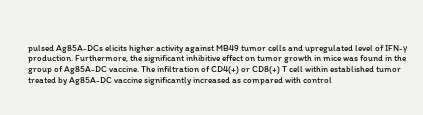pulsed Ag85A-DCs elicits higher activity against MB49 tumor cells and upregulated level of IFN-γ production. Furthermore, the significant inhibitive effect on tumor growth in mice was found in the group of Ag85A-DC vaccine. The infiltration of CD4(+) or CD8(+) T cell within established tumor treated by Ag85A-DC vaccine significantly increased as compared with control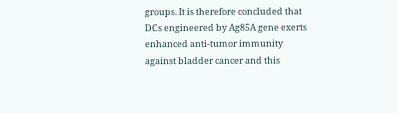groups. It is therefore concluded that DCs engineered by Ag85A gene exerts enhanced anti-tumor immunity against bladder cancer and this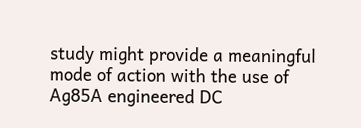study might provide a meaningful mode of action with the use of Ag85A engineered DC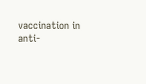vaccination in anti-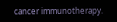cancer immunotherapy.